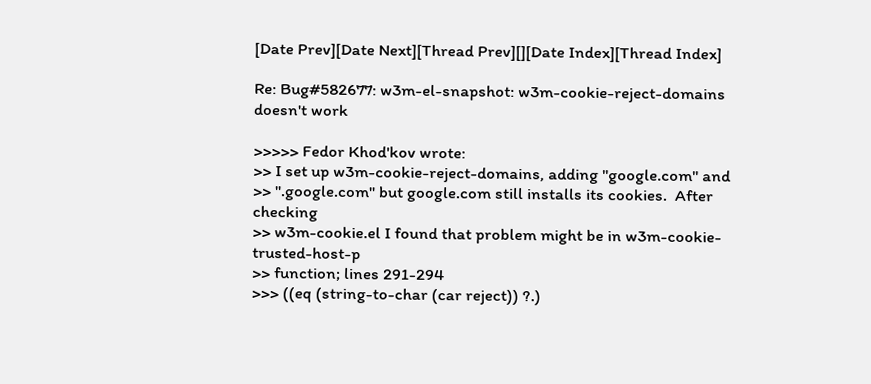[Date Prev][Date Next][Thread Prev][][Date Index][Thread Index]

Re: Bug#582677: w3m-el-snapshot: w3m-cookie-reject-domains doesn't work

>>>>> Fedor Khod'kov wrote:
>> I set up w3m-cookie-reject-domains, adding "google.com" and
>> ".google.com" but google.com still installs its cookies.  After checking
>> w3m-cookie.el I found that problem might be in w3m-cookie-trusted-host-p
>> function; lines 291-294
>>> ((eq (string-to-char (car reject)) ?.)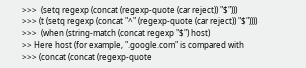>>>  (setq regexp (concat (regexp-quote (car reject)) "$")))
>>> (t (setq regexp (concat "^" (regexp-quote (car reject)) "$"))))
>>>  (when (string-match (concat regexp "$") host)
>> Here host (for example, ".google.com" is compared with
>>> (concat (concat (regexp-quote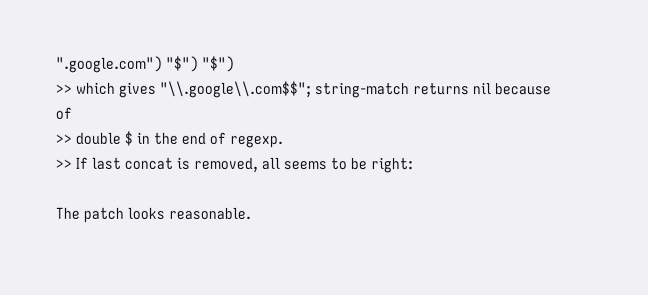".google.com") "$") "$")
>> which gives "\\.google\\.com$$"; string-match returns nil because of
>> double $ in the end of regexp.
>> If last concat is removed, all seems to be right:

The patch looks reasonable.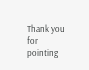Thank you for pointing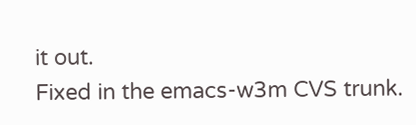it out.
Fixed in the emacs-w3m CVS trunk.